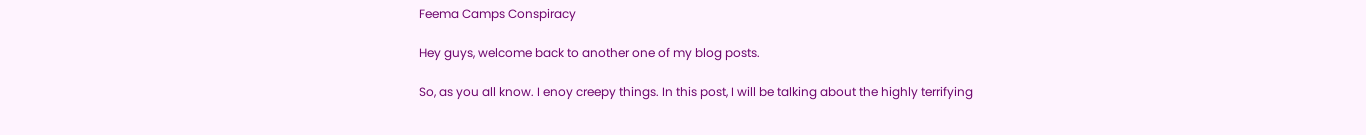Feema Camps Conspiracy

Hey guys, welcome back to another one of my blog posts.

So, as you all know. I enoy creepy things. In this post, I will be talking about the highly terrifying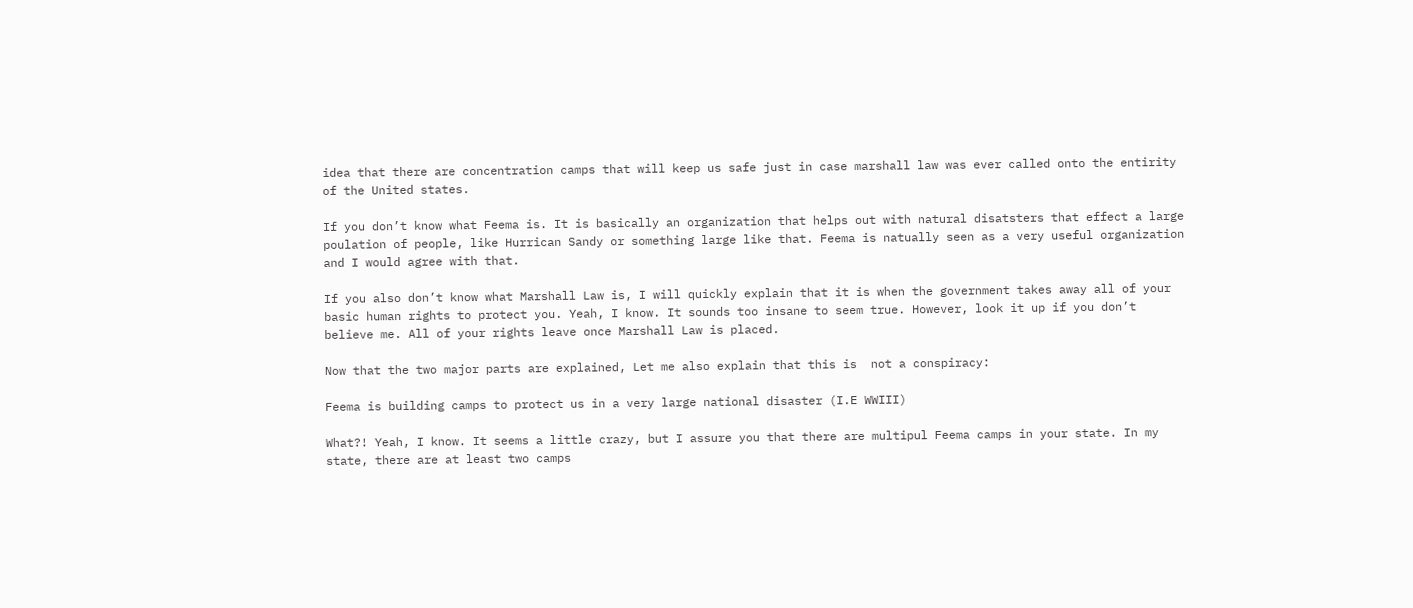idea that there are concentration camps that will keep us safe just in case marshall law was ever called onto the entirity of the United states.

If you don’t know what Feema is. It is basically an organization that helps out with natural disatsters that effect a large poulation of people, like Hurrican Sandy or something large like that. Feema is natually seen as a very useful organization and I would agree with that.

If you also don’t know what Marshall Law is, I will quickly explain that it is when the government takes away all of your basic human rights to protect you. Yeah, I know. It sounds too insane to seem true. However, look it up if you don’t believe me. All of your rights leave once Marshall Law is placed.

Now that the two major parts are explained, Let me also explain that this is  not a conspiracy:

Feema is building camps to protect us in a very large national disaster (I.E WWIII)

What?! Yeah, I know. It seems a little crazy, but I assure you that there are multipul Feema camps in your state. In my state, there are at least two camps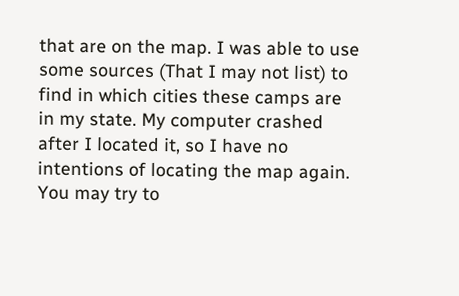that are on the map. I was able to use some sources (That I may not list) to find in which cities these camps are in my state. My computer crashed after I located it, so I have no intentions of locating the map again. You may try to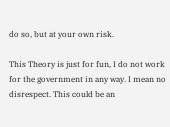do so, but at your own risk.

This Theory is just for fun, I do not work for the government in any way. I mean no disrespect. This could be an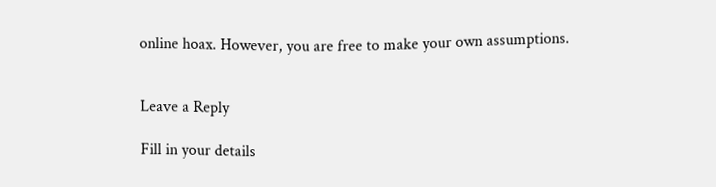online hoax. However, you are free to make your own assumptions.


Leave a Reply

Fill in your details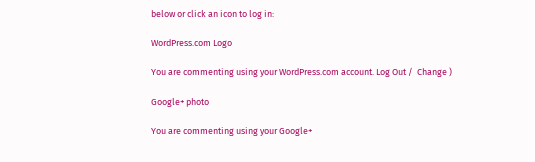below or click an icon to log in:

WordPress.com Logo

You are commenting using your WordPress.com account. Log Out /  Change )

Google+ photo

You are commenting using your Google+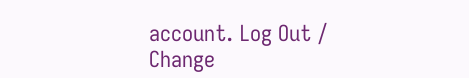account. Log Out /  Change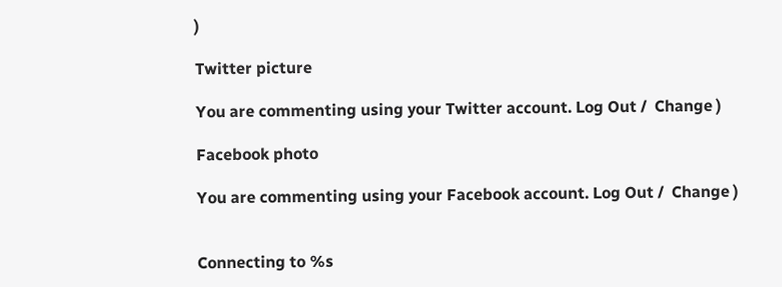)

Twitter picture

You are commenting using your Twitter account. Log Out /  Change )

Facebook photo

You are commenting using your Facebook account. Log Out /  Change )


Connecting to %s